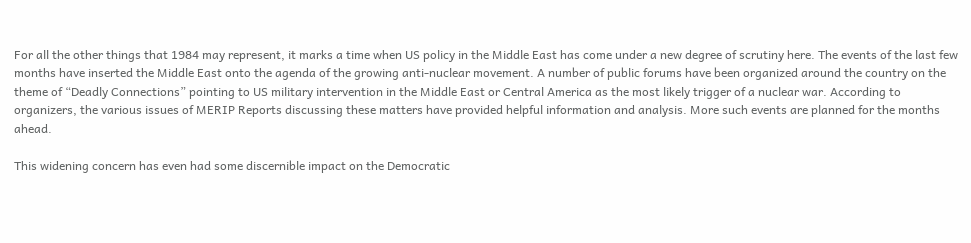For all the other things that 1984 may represent, it marks a time when US policy in the Middle East has come under a new degree of scrutiny here. The events of the last few months have inserted the Middle East onto the agenda of the growing anti-nuclear movement. A number of public forums have been organized around the country on the theme of “Deadly Connections” pointing to US military intervention in the Middle East or Central America as the most likely trigger of a nuclear war. According to organizers, the various issues of MERIP Reports discussing these matters have provided helpful information and analysis. More such events are planned for the months ahead.

This widening concern has even had some discernible impact on the Democratic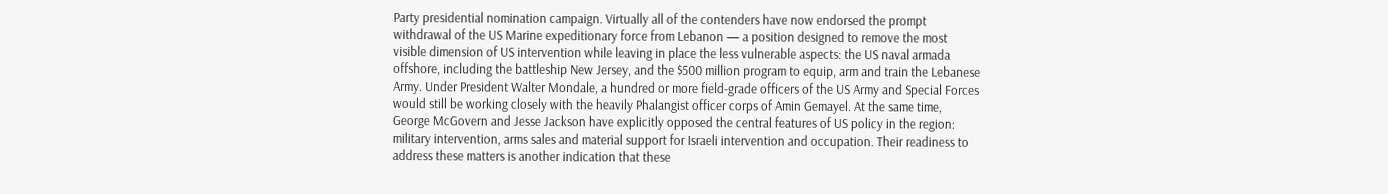Party presidential nomination campaign. Virtually all of the contenders have now endorsed the prompt withdrawal of the US Marine expeditionary force from Lebanon — a position designed to remove the most visible dimension of US intervention while leaving in place the less vulnerable aspects: the US naval armada offshore, including the battleship New Jersey, and the $500 million program to equip, arm and train the Lebanese Army. Under President Walter Mondale, a hundred or more field-grade officers of the US Army and Special Forces would still be working closely with the heavily Phalangist officer corps of Amin Gemayel. At the same time, George McGovern and Jesse Jackson have explicitly opposed the central features of US policy in the region: military intervention, arms sales and material support for Israeli intervention and occupation. Their readiness to address these matters is another indication that these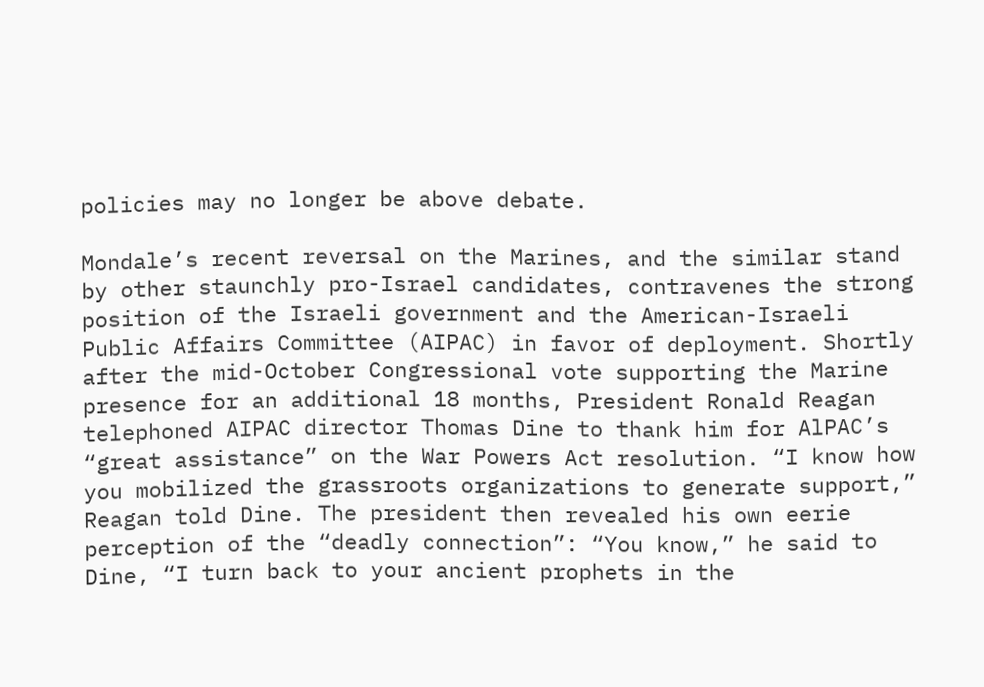policies may no longer be above debate.

Mondale’s recent reversal on the Marines, and the similar stand by other staunchly pro-Israel candidates, contravenes the strong position of the Israeli government and the American-Israeli Public Affairs Committee (AIPAC) in favor of deployment. Shortly after the mid-October Congressional vote supporting the Marine presence for an additional 18 months, President Ronald Reagan telephoned AIPAC director Thomas Dine to thank him for AlPAC’s “great assistance” on the War Powers Act resolution. “I know how you mobilized the grassroots organizations to generate support,” Reagan told Dine. The president then revealed his own eerie perception of the “deadly connection”: “You know,” he said to Dine, “I turn back to your ancient prophets in the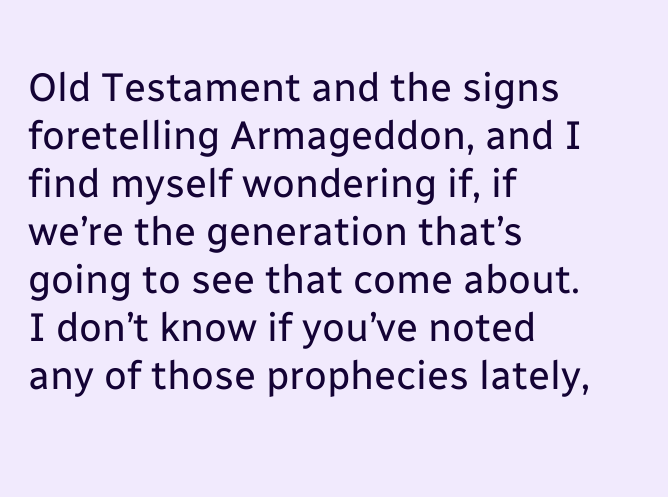Old Testament and the signs foretelling Armageddon, and I find myself wondering if, if we’re the generation that’s going to see that come about. I don’t know if you’ve noted any of those prophecies lately,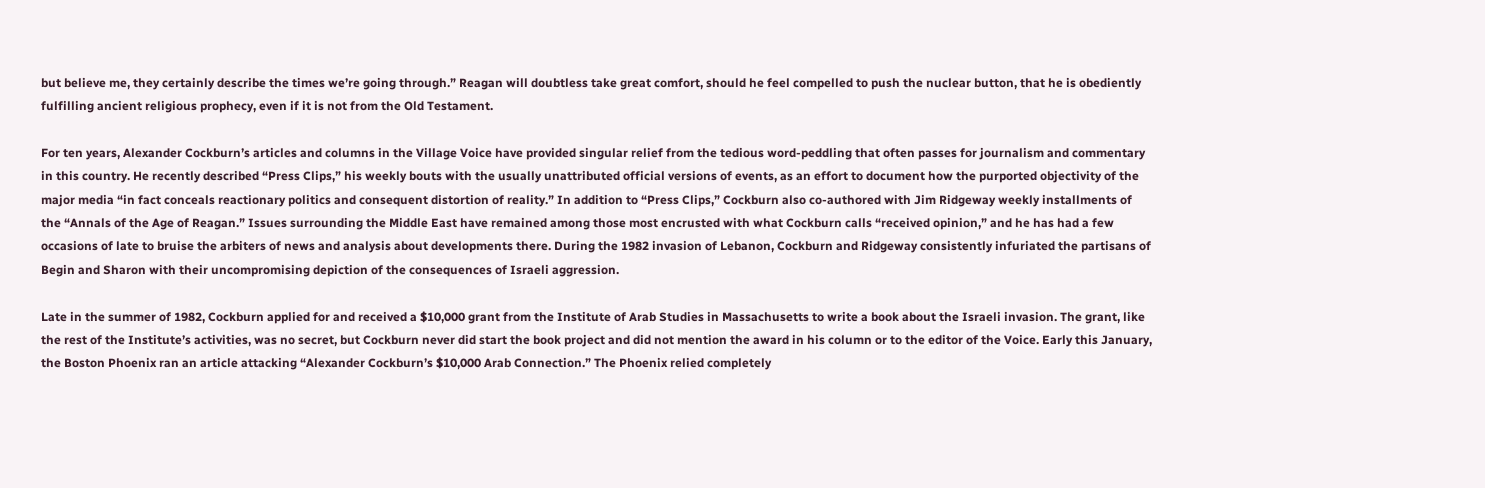but believe me, they certainly describe the times we’re going through.” Reagan will doubtless take great comfort, should he feel compelled to push the nuclear button, that he is obediently fulfilling ancient religious prophecy, even if it is not from the Old Testament.

For ten years, Alexander Cockburn’s articles and columns in the Village Voice have provided singular relief from the tedious word-peddling that often passes for journalism and commentary in this country. He recently described “Press Clips,” his weekly bouts with the usually unattributed official versions of events, as an effort to document how the purported objectivity of the major media “in fact conceals reactionary politics and consequent distortion of reality.” In addition to “Press Clips,” Cockburn also co-authored with Jim Ridgeway weekly installments of the “Annals of the Age of Reagan.” Issues surrounding the Middle East have remained among those most encrusted with what Cockburn calls “received opinion,” and he has had a few occasions of late to bruise the arbiters of news and analysis about developments there. During the 1982 invasion of Lebanon, Cockburn and Ridgeway consistently infuriated the partisans of Begin and Sharon with their uncompromising depiction of the consequences of Israeli aggression.

Late in the summer of 1982, Cockburn applied for and received a $10,000 grant from the Institute of Arab Studies in Massachusetts to write a book about the Israeli invasion. The grant, like the rest of the Institute’s activities, was no secret, but Cockburn never did start the book project and did not mention the award in his column or to the editor of the Voice. Early this January, the Boston Phoenix ran an article attacking “Alexander Cockburn’s $10,000 Arab Connection.” The Phoenix relied completely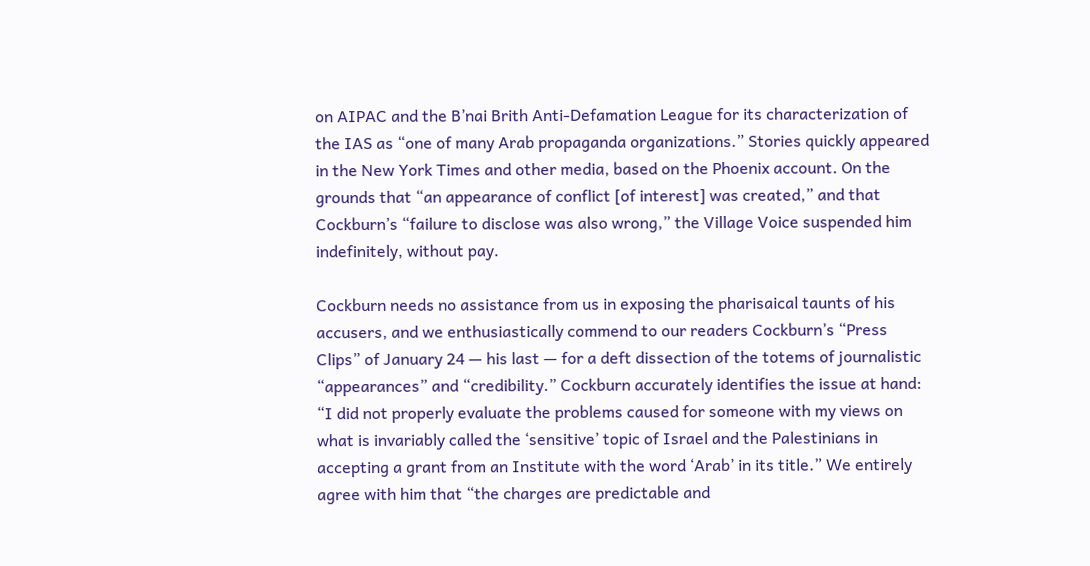on AIPAC and the B’nai Brith Anti-Defamation League for its characterization of the IAS as “one of many Arab propaganda organizations.” Stories quickly appeared in the New York Times and other media, based on the Phoenix account. On the grounds that “an appearance of conflict [of interest] was created,” and that Cockburn’s “failure to disclose was also wrong,” the Village Voice suspended him indefinitely, without pay.

Cockburn needs no assistance from us in exposing the pharisaical taunts of his accusers, and we enthusiastically commend to our readers Cockburn’s “Press Clips” of January 24 — his last — for a deft dissection of the totems of journalistic “appearances” and “credibility.” Cockburn accurately identifies the issue at hand: “I did not properly evaluate the problems caused for someone with my views on what is invariably called the ‘sensitive’ topic of Israel and the Palestinians in accepting a grant from an Institute with the word ‘Arab’ in its title.” We entirely agree with him that “the charges are predictable and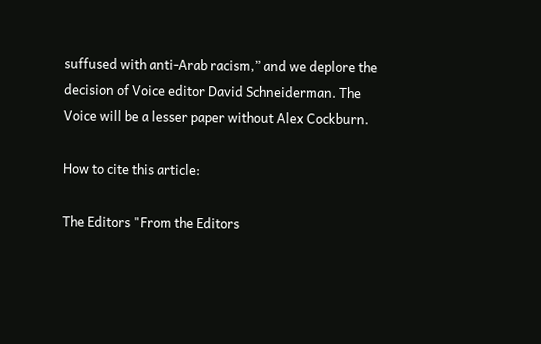suffused with anti-Arab racism,” and we deplore the decision of Voice editor David Schneiderman. The Voice will be a lesser paper without Alex Cockburn.

How to cite this article:

The Editors "From the Editors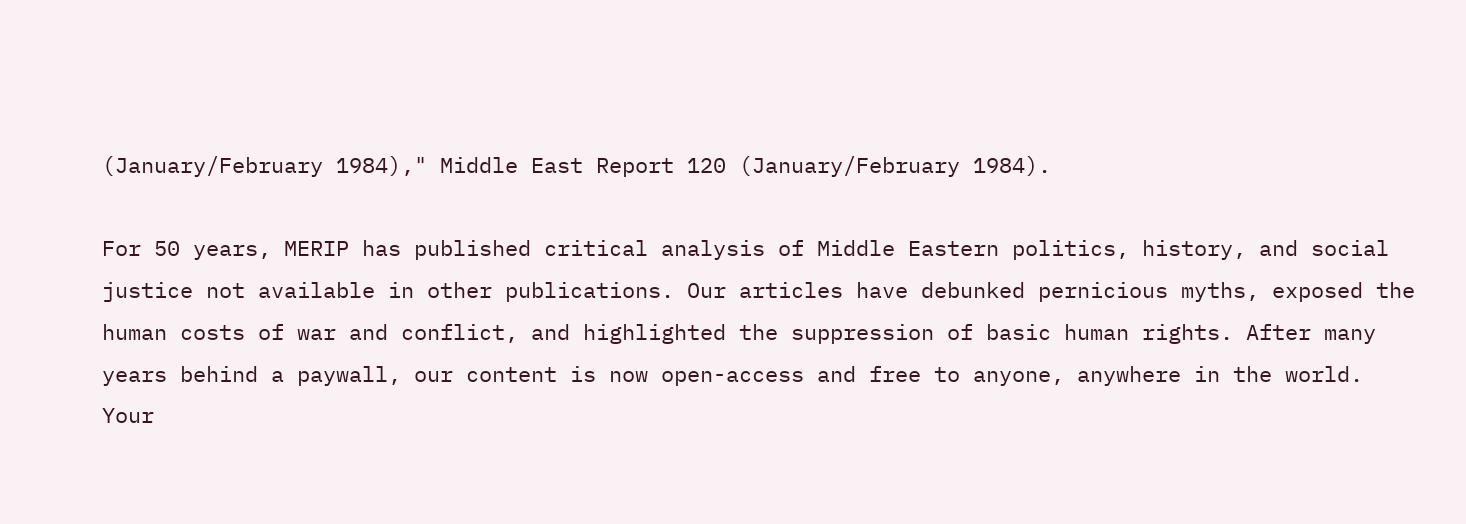(January/February 1984)," Middle East Report 120 (January/February 1984).

For 50 years, MERIP has published critical analysis of Middle Eastern politics, history, and social justice not available in other publications. Our articles have debunked pernicious myths, exposed the human costs of war and conflict, and highlighted the suppression of basic human rights. After many years behind a paywall, our content is now open-access and free to anyone, anywhere in the world. Your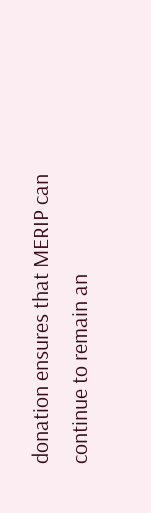donation ensures that MERIP can continue to remain an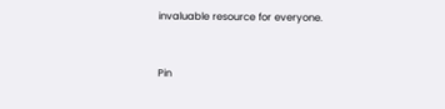invaluable resource for everyone.


Pin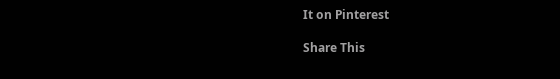It on Pinterest

Share This